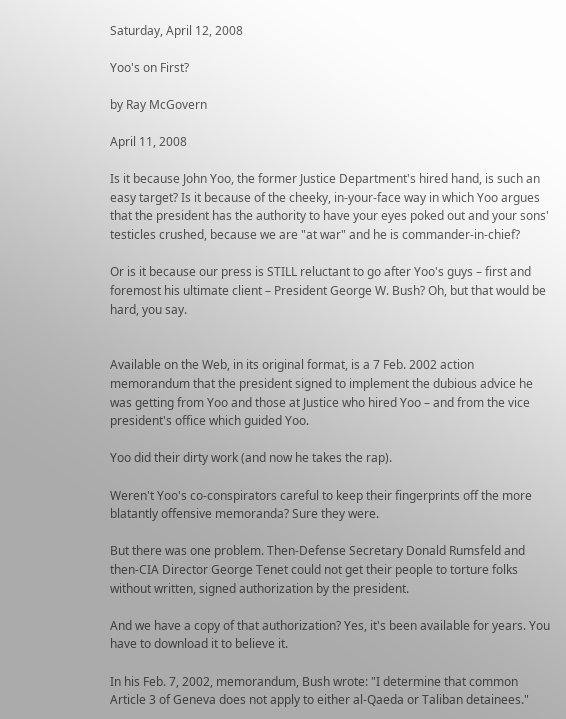Saturday, April 12, 2008

Yoo's on First?

by Ray McGovern

April 11, 2008

Is it because John Yoo, the former Justice Department's hired hand, is such an easy target? Is it because of the cheeky, in-your-face way in which Yoo argues that the president has the authority to have your eyes poked out and your sons' testicles crushed, because we are "at war" and he is commander-in-chief?

Or is it because our press is STILL reluctant to go after Yoo's guys – first and foremost his ultimate client – President George W. Bush? Oh, but that would be hard, you say.


Available on the Web, in its original format, is a 7 Feb. 2002 action memorandum that the president signed to implement the dubious advice he was getting from Yoo and those at Justice who hired Yoo – and from the vice president's office which guided Yoo.

Yoo did their dirty work (and now he takes the rap).

Weren't Yoo's co-conspirators careful to keep their fingerprints off the more blatantly offensive memoranda? Sure they were.

But there was one problem. Then-Defense Secretary Donald Rumsfeld and then-CIA Director George Tenet could not get their people to torture folks without written, signed authorization by the president.

And we have a copy of that authorization? Yes, it's been available for years. You have to download it to believe it.

In his Feb. 7, 2002, memorandum, Bush wrote: "I determine that common Article 3 of Geneva does not apply to either al-Qaeda or Taliban detainees."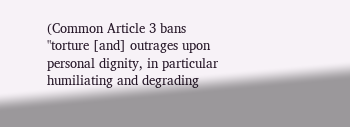(Common Article 3 bans "torture [and] outrages upon personal dignity, in particular humiliating and degrading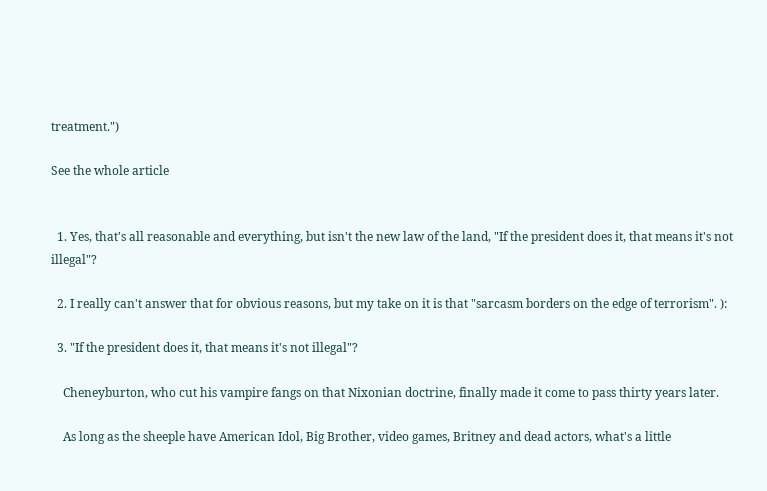treatment.")

See the whole article


  1. Yes, that's all reasonable and everything, but isn't the new law of the land, "If the president does it, that means it's not illegal"?

  2. I really can't answer that for obvious reasons, but my take on it is that "sarcasm borders on the edge of terrorism". ):

  3. "If the president does it, that means it's not illegal"?

    Cheneyburton, who cut his vampire fangs on that Nixonian doctrine, finally made it come to pass thirty years later.

    As long as the sheeple have American Idol, Big Brother, video games, Britney and dead actors, what's a little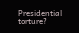Presidential torture?